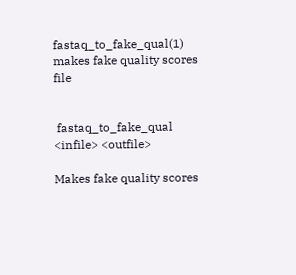fastaq_to_fake_qual(1) makes fake quality scores file


 fastaq_to_fake_qual <infile> <outfile>

Makes fake quality scores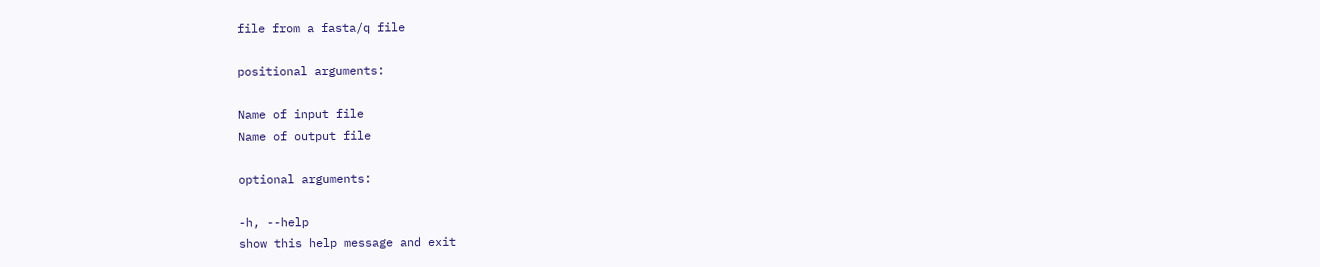file from a fasta/q file

positional arguments:

Name of input file
Name of output file

optional arguments:

-h, --help
show this help message and exit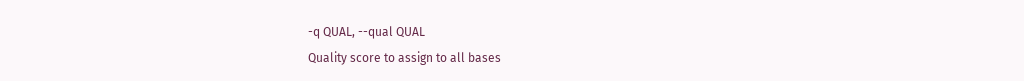-q QUAL, --qual QUAL
Quality score to assign to all bases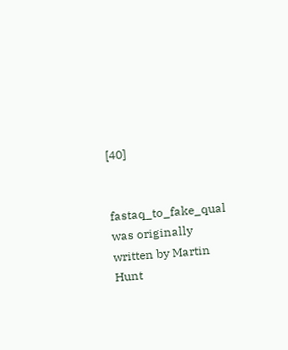[40]


fastaq_to_fake_qual was originally written by Martin Hunt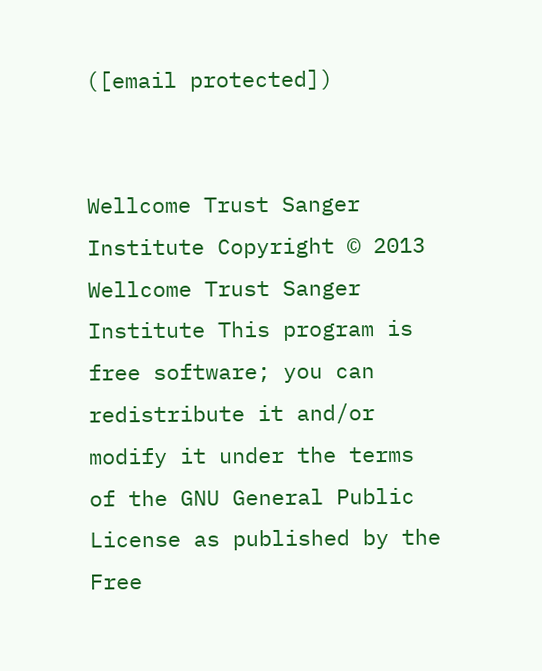([email protected])


Wellcome Trust Sanger Institute Copyright © 2013 Wellcome Trust Sanger Institute This program is free software; you can redistribute it and/or modify it under the terms of the GNU General Public License as published by the Free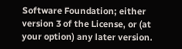Software Foundation; either version 3 of the License, or (at your option) any later version.